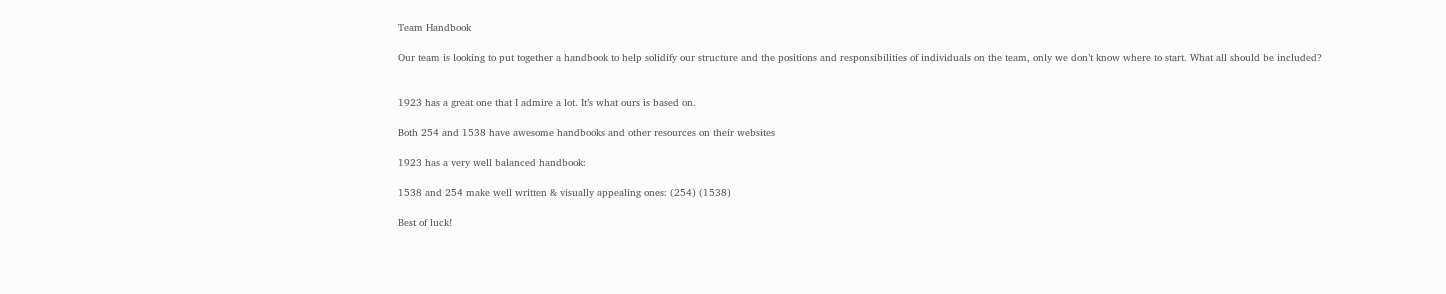Team Handbook

Our team is looking to put together a handbook to help solidify our structure and the positions and responsibilities of individuals on the team, only we don’t know where to start. What all should be included?


1923 has a great one that I admire a lot. It’s what ours is based on.

Both 254 and 1538 have awesome handbooks and other resources on their websites

1923 has a very well balanced handbook:

1538 and 254 make well written & visually appealing ones: (254) (1538)

Best of luck!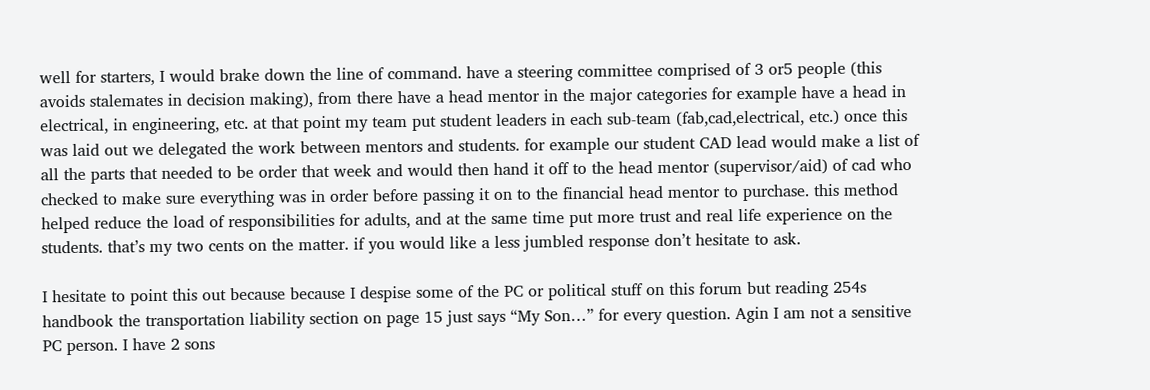well for starters, I would brake down the line of command. have a steering committee comprised of 3 or5 people (this avoids stalemates in decision making), from there have a head mentor in the major categories for example have a head in electrical, in engineering, etc. at that point my team put student leaders in each sub-team (fab,cad,electrical, etc.) once this was laid out we delegated the work between mentors and students. for example our student CAD lead would make a list of all the parts that needed to be order that week and would then hand it off to the head mentor (supervisor/aid) of cad who checked to make sure everything was in order before passing it on to the financial head mentor to purchase. this method helped reduce the load of responsibilities for adults, and at the same time put more trust and real life experience on the students. that’s my two cents on the matter. if you would like a less jumbled response don’t hesitate to ask.

I hesitate to point this out because because I despise some of the PC or political stuff on this forum but reading 254s handbook the transportation liability section on page 15 just says “My Son…” for every question. Agin I am not a sensitive PC person. I have 2 sons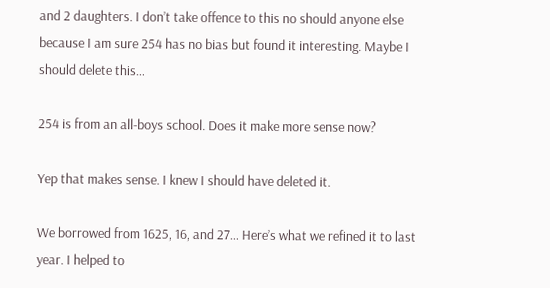and 2 daughters. I don’t take offence to this no should anyone else because I am sure 254 has no bias but found it interesting. Maybe I should delete this…

254 is from an all-boys school. Does it make more sense now?

Yep that makes sense. I knew I should have deleted it.

We borrowed from 1625, 16, and 27… Here’s what we refined it to last year. I helped to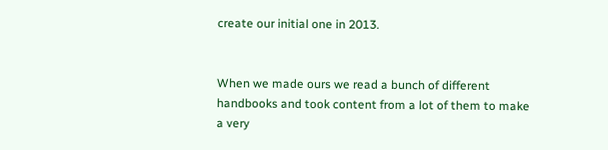create our initial one in 2013.


When we made ours we read a bunch of different handbooks and took content from a lot of them to make a very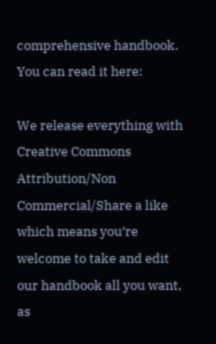comprehensive handbook.
You can read it here:

We release everything with Creative Commons Attribution/Non Commercial/Share a like which means you’re welcome to take and edit our handbook all you want, as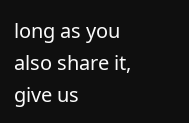long as you also share it, give us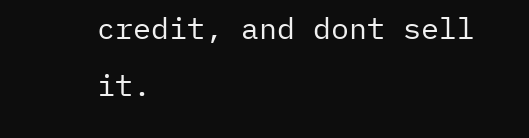credit, and dont sell it.